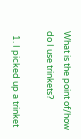What is the point of/how do I use trinkets?

  1. I picked up a trinket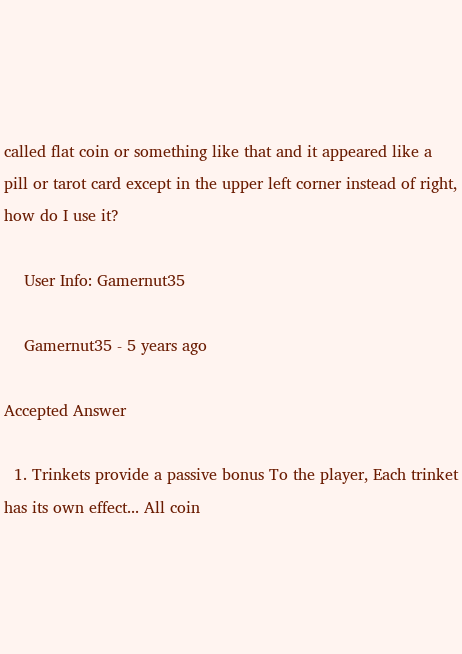called flat coin or something like that and it appeared like a pill or tarot card except in the upper left corner instead of right, how do I use it?

    User Info: Gamernut35

    Gamernut35 - 5 years ago

Accepted Answer

  1. Trinkets provide a passive bonus To the player, Each trinket has its own effect... All coin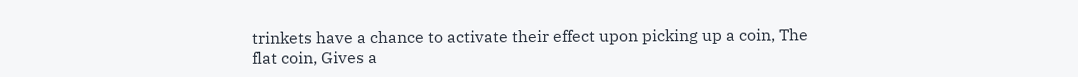trinkets have a chance to activate their effect upon picking up a coin, The flat coin, Gives a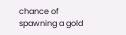chance of spawning a gold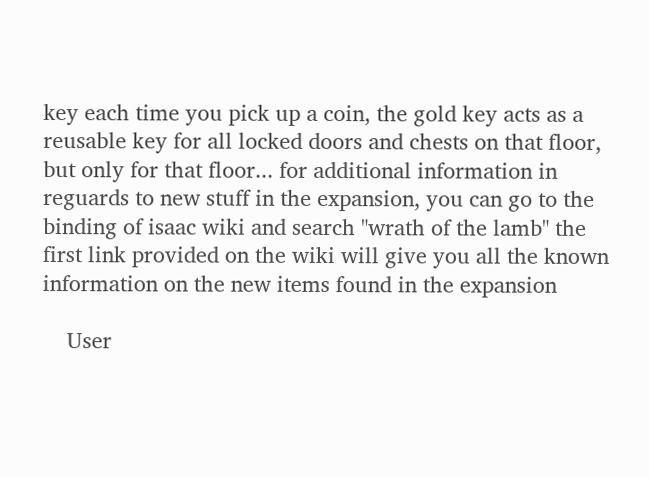key each time you pick up a coin, the gold key acts as a reusable key for all locked doors and chests on that floor, but only for that floor... for additional information in reguards to new stuff in the expansion, you can go to the binding of isaac wiki and search "wrath of the lamb" the first link provided on the wiki will give you all the known information on the new items found in the expansion

    User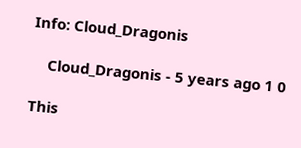Info: Cloud_Dragonis

    Cloud_Dragonis - 5 years ago 1 0

This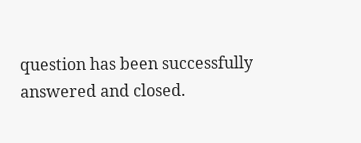question has been successfully answered and closed.